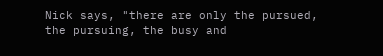Nick says, "there are only the pursued, the pursuing, the busy and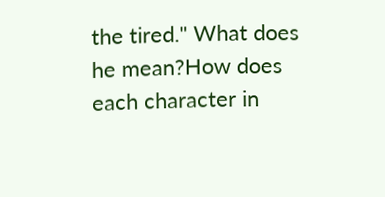the tired." What does he mean?How does each character in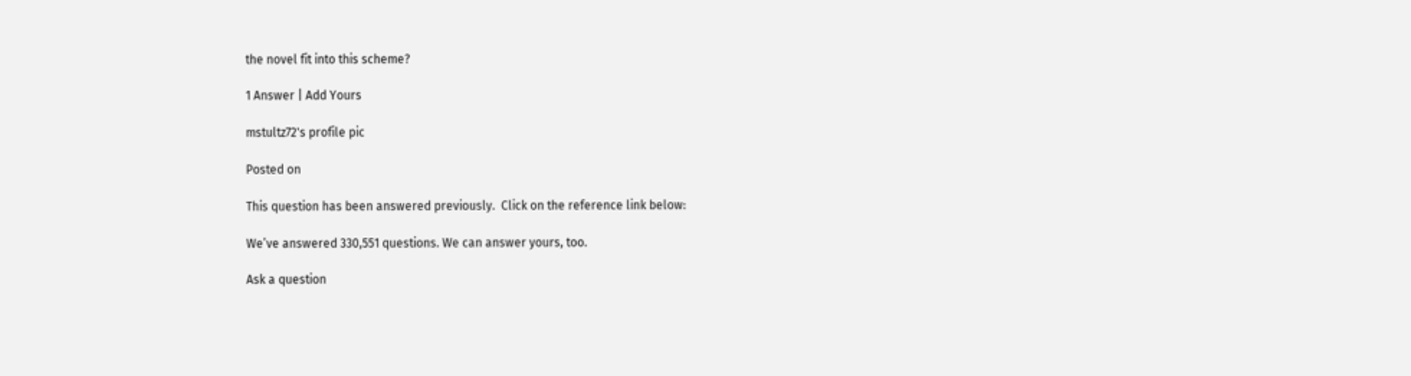the novel fit into this scheme?

1 Answer | Add Yours

mstultz72's profile pic

Posted on

This question has been answered previously.  Click on the reference link below:

We’ve answered 330,551 questions. We can answer yours, too.

Ask a question